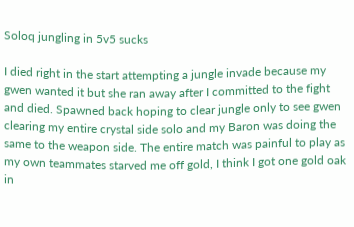Soloq jungling in 5v5 sucks

I died right in the start attempting a jungle invade because my gwen wanted it but she ran away after I committed to the fight and died. Spawned back hoping to clear jungle only to see gwen clearing my entire crystal side solo and my Baron was doing the same to the weapon side. The entire match was painful to play as my own teammates starved me off gold, I think I got one gold oak in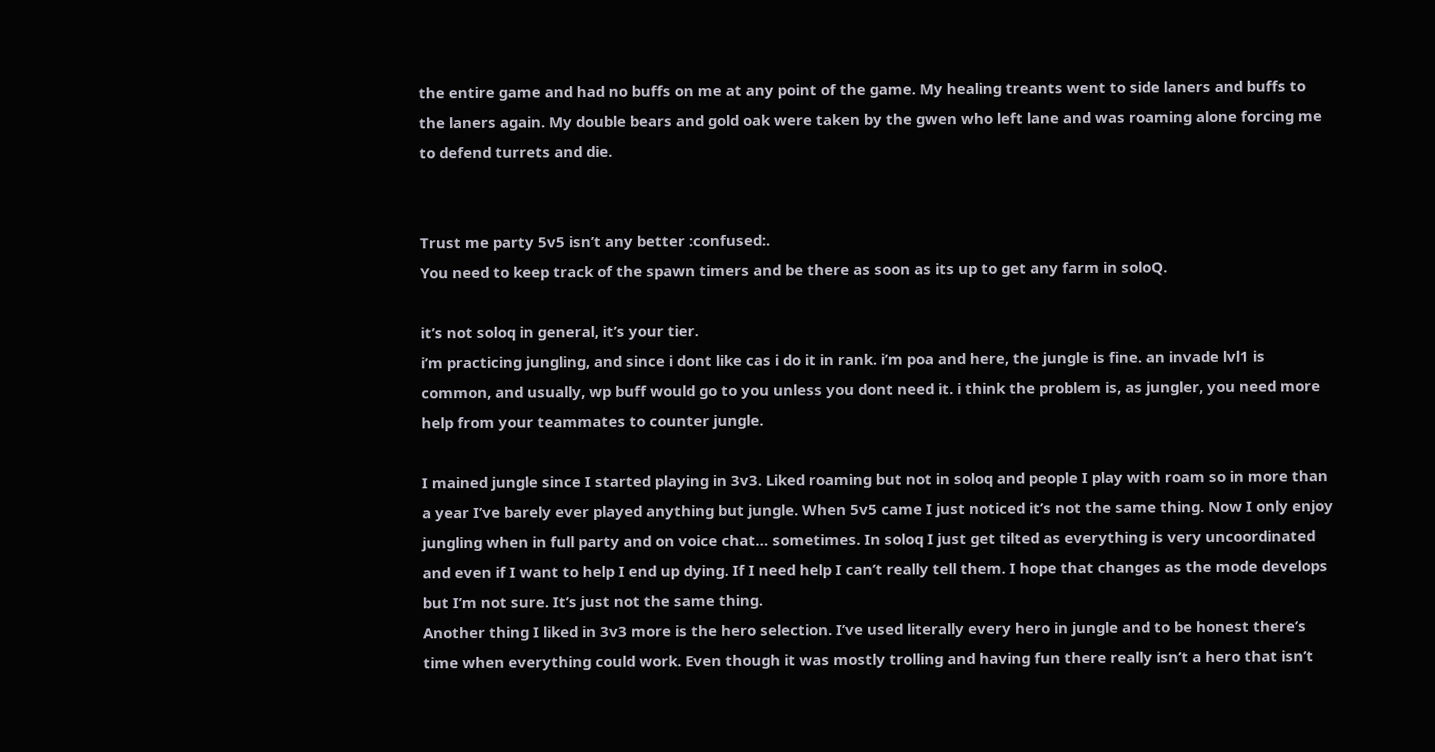the entire game and had no buffs on me at any point of the game. My healing treants went to side laners and buffs to the laners again. My double bears and gold oak were taken by the gwen who left lane and was roaming alone forcing me to defend turrets and die.


Trust me party 5v5 isn’t any better :confused:.
You need to keep track of the spawn timers and be there as soon as its up to get any farm in soloQ.

it’s not soloq in general, it’s your tier.
i’m practicing jungling, and since i dont like cas i do it in rank. i’m poa and here, the jungle is fine. an invade lvl1 is common, and usually, wp buff would go to you unless you dont need it. i think the problem is, as jungler, you need more help from your teammates to counter jungle.

I mained jungle since I started playing in 3v3. Liked roaming but not in soloq and people I play with roam so in more than a year I’ve barely ever played anything but jungle. When 5v5 came I just noticed it’s not the same thing. Now I only enjoy jungling when in full party and on voice chat… sometimes. In soloq I just get tilted as everything is very uncoordinated and even if I want to help I end up dying. If I need help I can’t really tell them. I hope that changes as the mode develops but I’m not sure. It’s just not the same thing.
Another thing I liked in 3v3 more is the hero selection. I’ve used literally every hero in jungle and to be honest there’s time when everything could work. Even though it was mostly trolling and having fun there really isn’t a hero that isn’t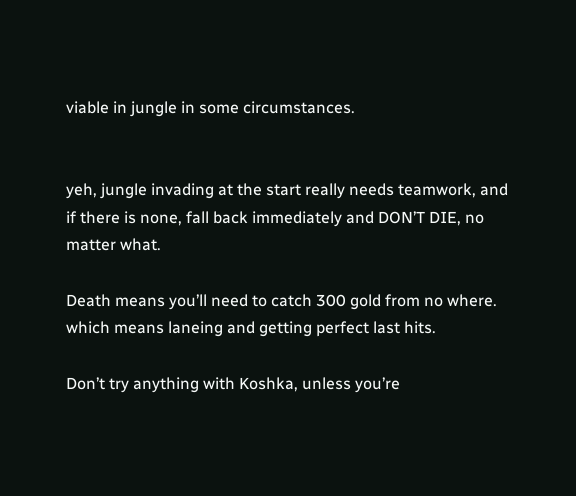viable in jungle in some circumstances.


yeh, jungle invading at the start really needs teamwork, and if there is none, fall back immediately and DON’T DIE, no matter what.

Death means you’ll need to catch 300 gold from no where. which means laneing and getting perfect last hits.

Don’t try anything with Koshka, unless you’re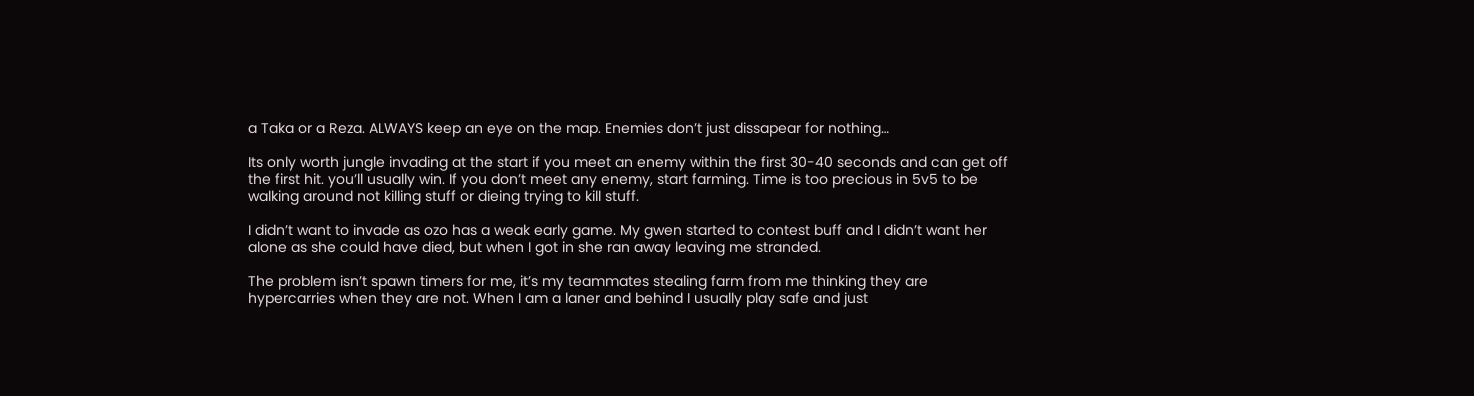a Taka or a Reza. ALWAYS keep an eye on the map. Enemies don’t just dissapear for nothing…

Its only worth jungle invading at the start if you meet an enemy within the first 30-40 seconds and can get off the first hit. you’ll usually win. If you don’t meet any enemy, start farming. Time is too precious in 5v5 to be walking around not killing stuff or dieing trying to kill stuff.

I didn’t want to invade as ozo has a weak early game. My gwen started to contest buff and I didn’t want her alone as she could have died, but when I got in she ran away leaving me stranded.

The problem isn’t spawn timers for me, it’s my teammates stealing farm from me thinking they are hypercarries when they are not. When I am a laner and behind I usually play safe and just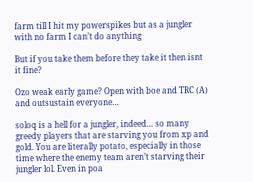farm till I hit my powerspikes but as a jungler with no farm I can’t do anything

But if you take them before they take it then isnt it fine?

Ozo weak early game? Open with boe and TRC (A) and outsustain everyone…

soloq is a hell for a jungler, indeed… so many greedy players that are starving you from xp and gold. You are literally potato, especially in those time where the enemy team aren’t starving their jungler lol. Even in poa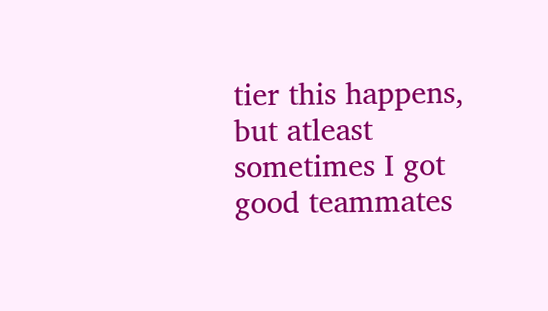tier this happens, but atleast sometimes I got good teammates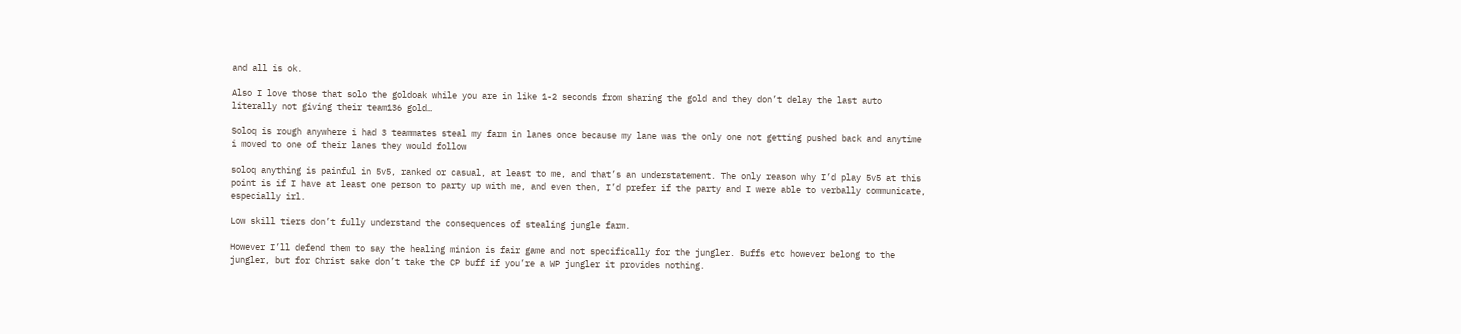and all is ok.

Also I love those that solo the goldoak while you are in like 1-2 seconds from sharing the gold and they don’t delay the last auto literally not giving their team136 gold…

Soloq is rough anywhere i had 3 teammates steal my farm in lanes once because my lane was the only one not getting pushed back and anytime i moved to one of their lanes they would follow

soloq anything is painful in 5v5, ranked or casual, at least to me, and that’s an understatement. The only reason why I’d play 5v5 at this point is if I have at least one person to party up with me, and even then, I’d prefer if the party and I were able to verbally communicate, especially irl.

Low skill tiers don’t fully understand the consequences of stealing jungle farm.

However I’ll defend them to say the healing minion is fair game and not specifically for the jungler. Buffs etc however belong to the jungler, but for Christ sake don’t take the CP buff if you’re a WP jungler it provides nothing.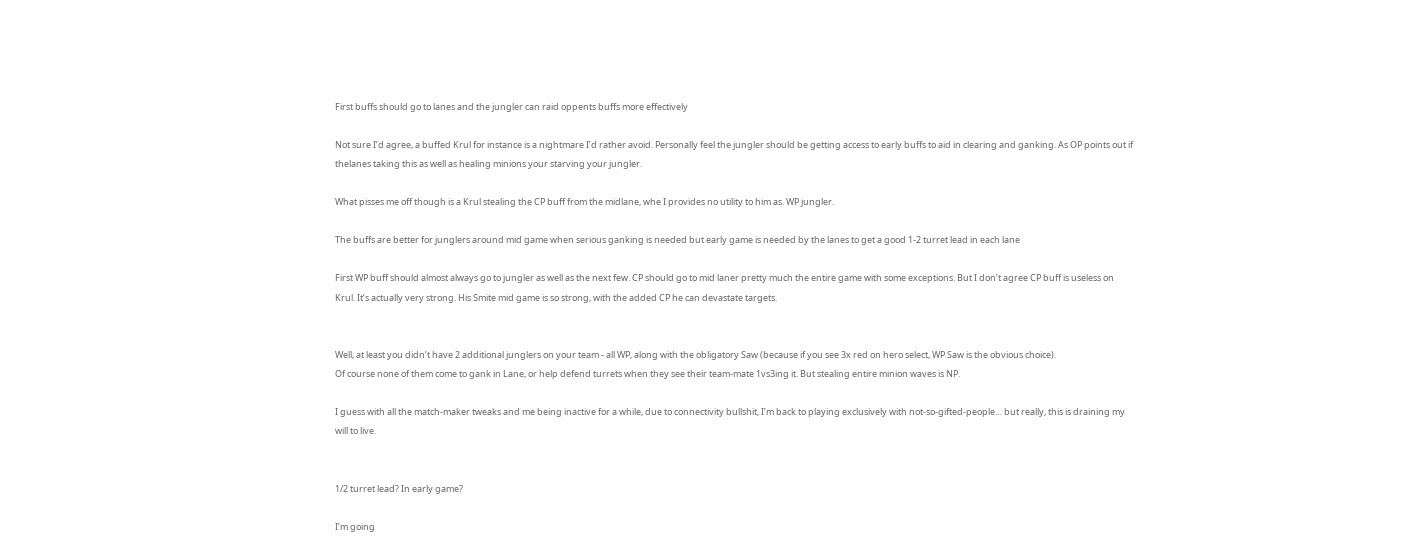First buffs should go to lanes and the jungler can raid oppents buffs more effectively

Not sure I’d agree, a buffed Krul for instance is a nightmare I’d rather avoid. Personally feel the jungler should be getting access to early buffs to aid in clearing and ganking. As OP points out if thelanes taking this as well as healing minions your starving your jungler.

What pisses me off though is a Krul stealing the CP buff from the midlane, whe I provides no utility to him as. WP jungler.

The buffs are better for junglers around mid game when serious ganking is needed but early game is needed by the lanes to get a good 1-2 turret lead in each lane

First WP buff should almost always go to jungler as well as the next few. CP should go to mid laner pretty much the entire game with some exceptions. But I don’t agree CP buff is useless on Krul. It’s actually very strong. His Smite mid game is so strong, with the added CP he can devastate targets.


Well, at least you didn’t have 2 additional junglers on your team - all WP, along with the obligatory Saw (because if you see 3x red on hero select, WP Saw is the obvious choice).
Of course none of them come to gank in Lane, or help defend turrets when they see their team-mate 1vs3ing it. But stealing entire minion waves is NP.

I guess with all the match-maker tweaks and me being inactive for a while, due to connectivity bullshit, I’m back to playing exclusively with not-so-gifted-people… but really, this is draining my will to live.


1/2 turret lead? In early game?

I’m going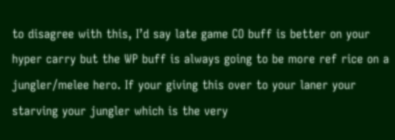to disagree with this, I’d say late game CO buff is better on your hyper carry but the WP buff is always going to be more ref rice on a jungler/melee hero. If your giving this over to your laner your starving your jungler which is the very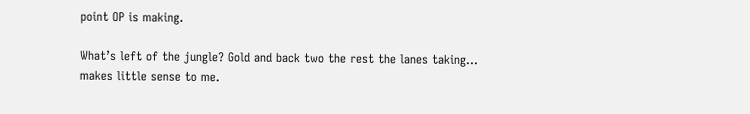point OP is making.

What’s left of the jungle? Gold and back two the rest the lanes taking… makes little sense to me.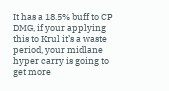It has a 18.5% buff to CP DMG, if your applying this to Krul it’s a waste period, your midlane hyper carry is going to get more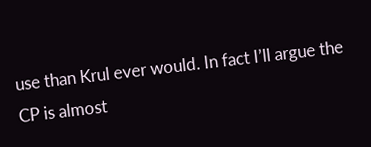use than Krul ever would. In fact I’ll argue the CP is almost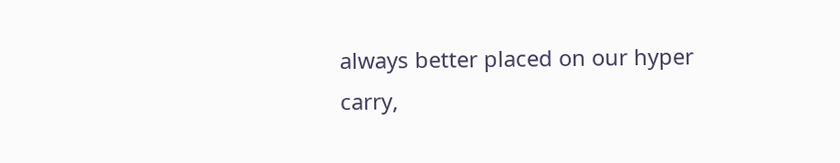always better placed on our hyper carry,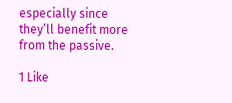especially since they’ll benefit more from the passive.

1 Like